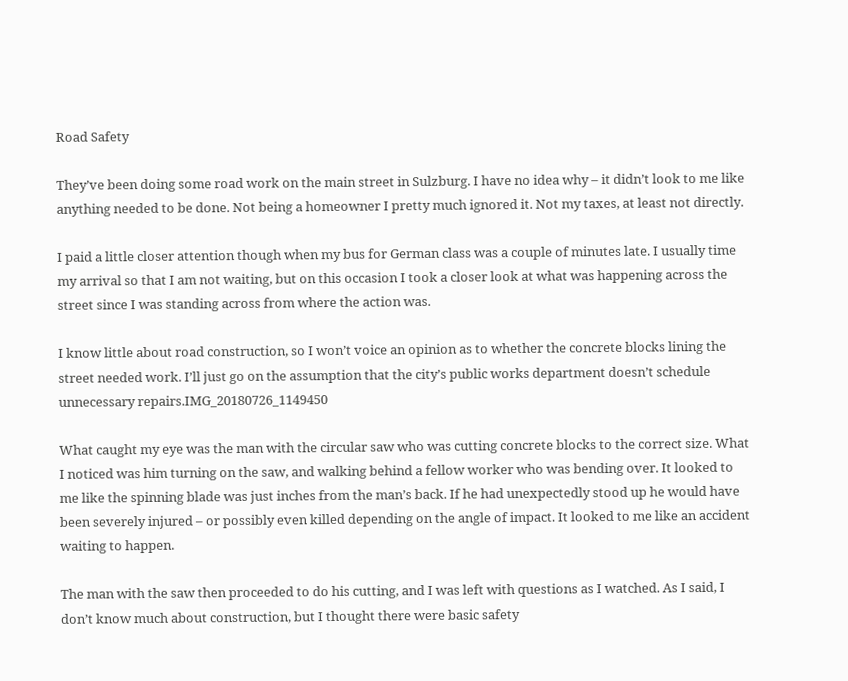Road Safety

They’ve been doing some road work on the main street in Sulzburg. I have no idea why – it didn’t look to me like anything needed to be done. Not being a homeowner I pretty much ignored it. Not my taxes, at least not directly.

I paid a little closer attention though when my bus for German class was a couple of minutes late. I usually time my arrival so that I am not waiting, but on this occasion I took a closer look at what was happening across the street since I was standing across from where the action was.

I know little about road construction, so I won’t voice an opinion as to whether the concrete blocks lining the street needed work. I’ll just go on the assumption that the city’s public works department doesn’t schedule unnecessary repairs.IMG_20180726_1149450

What caught my eye was the man with the circular saw who was cutting concrete blocks to the correct size. What I noticed was him turning on the saw, and walking behind a fellow worker who was bending over. It looked to me like the spinning blade was just inches from the man’s back. If he had unexpectedly stood up he would have been severely injured – or possibly even killed depending on the angle of impact. It looked to me like an accident waiting to happen.

The man with the saw then proceeded to do his cutting, and I was left with questions as I watched. As I said, I don’t know much about construction, but I thought there were basic safety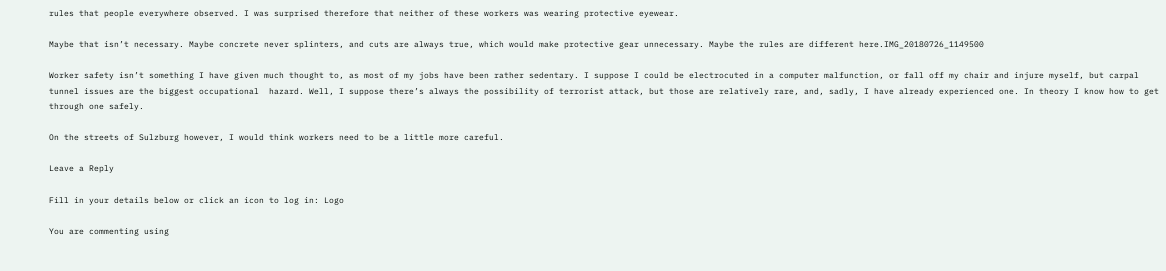rules that people everywhere observed. I was surprised therefore that neither of these workers was wearing protective eyewear.

Maybe that isn’t necessary. Maybe concrete never splinters, and cuts are always true, which would make protective gear unnecessary. Maybe the rules are different here.IMG_20180726_1149500

Worker safety isn’t something I have given much thought to, as most of my jobs have been rather sedentary. I suppose I could be electrocuted in a computer malfunction, or fall off my chair and injure myself, but carpal tunnel issues are the biggest occupational  hazard. Well, I suppose there’s always the possibility of terrorist attack, but those are relatively rare, and, sadly, I have already experienced one. In theory I know how to get through one safely.

On the streets of Sulzburg however, I would think workers need to be a little more careful.

Leave a Reply

Fill in your details below or click an icon to log in: Logo

You are commenting using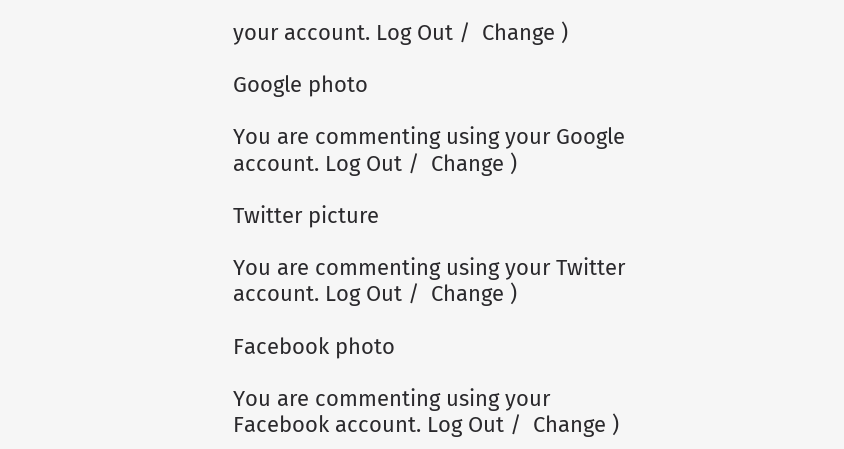your account. Log Out /  Change )

Google photo

You are commenting using your Google account. Log Out /  Change )

Twitter picture

You are commenting using your Twitter account. Log Out /  Change )

Facebook photo

You are commenting using your Facebook account. Log Out /  Change )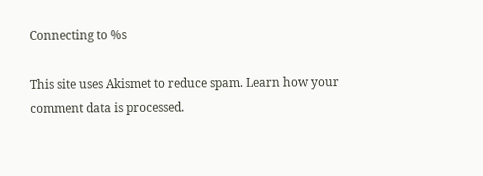Connecting to %s

This site uses Akismet to reduce spam. Learn how your comment data is processed.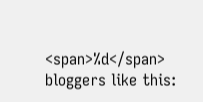<span>%d</span> bloggers like this: